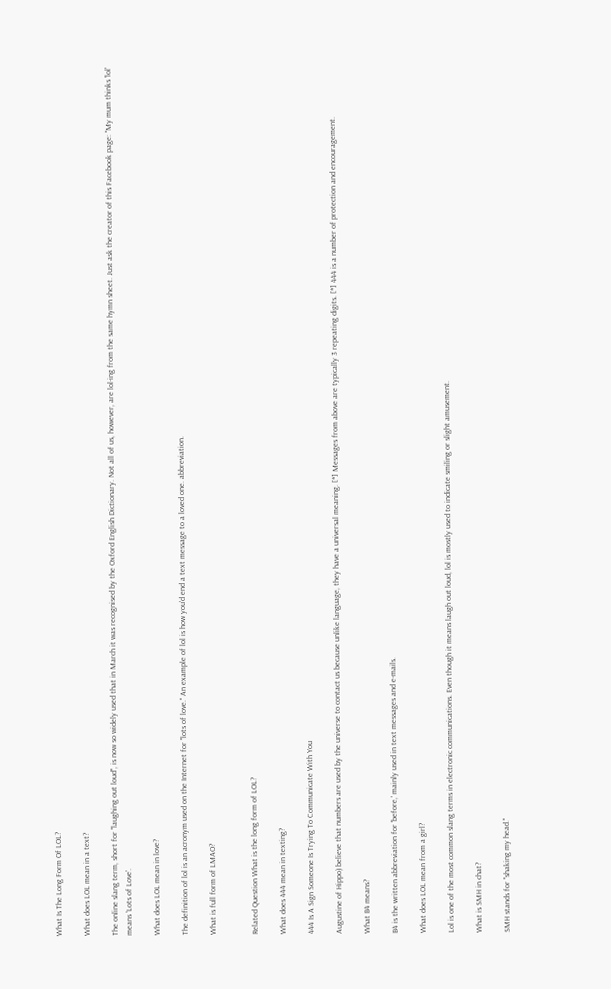What Is The Long Form Of LOL?

What does LOL mean in a text?

The online slang term, short for "laughing out loud", is now so widely used that in March it was recognised by the Oxford English Dictionary. Not all of us, however, are lol-ing from the same hymn sheet. Just ask the creator of this Facebook page: "My mum thinks 'lol' means 'Lots of Love'.

What does LOL mean in love?

The definition of lol is an acronym used on the Internet for "lots of love." An example of lol is how you'd end a text message to a loved one. abbreviation.

What is full form of LMAO?


Related Question What is the long form of LOL?

What does 444 mean in texting?

444 Is A Sign Someone Is Trying To Communicate With You

Augustine of Hippo) believe that numbers are used by the universe to contact us because unlike language, they have a universal meaning. [*] Messages from above are typically 3 repeating digits. [*] 444 is a number of protection and encouragement.

What B4 means?

B4 is the written abbreviation for 'before,' mainly used in text messages and e-mails.

What does LOL mean from a girl?

Lol is one of the most common slang terms in electronic communications. Even though it means laugh out loud, lol is mostly used to indicate smiling or slight amusement.

What is SMH in chat?

SMH stands for "shaking my head."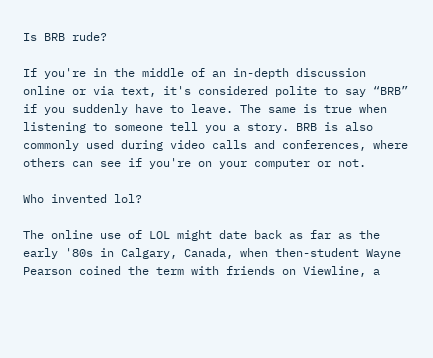Is BRB rude?

If you're in the middle of an in-depth discussion online or via text, it's considered polite to say “BRB” if you suddenly have to leave. The same is true when listening to someone tell you a story. BRB is also commonly used during video calls and conferences, where others can see if you're on your computer or not.

Who invented lol?

The online use of LOL might date back as far as the early '80s in Calgary, Canada, when then-student Wayne Pearson coined the term with friends on Viewline, a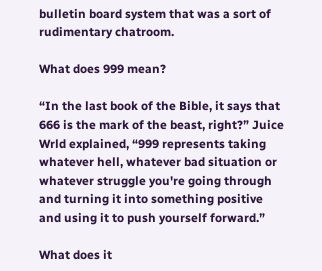bulletin board system that was a sort of rudimentary chatroom.

What does 999 mean?

“In the last book of the Bible, it says that 666 is the mark of the beast, right?” Juice Wrld explained, “999 represents taking whatever hell, whatever bad situation or whatever struggle you're going through and turning it into something positive and using it to push yourself forward.”

What does it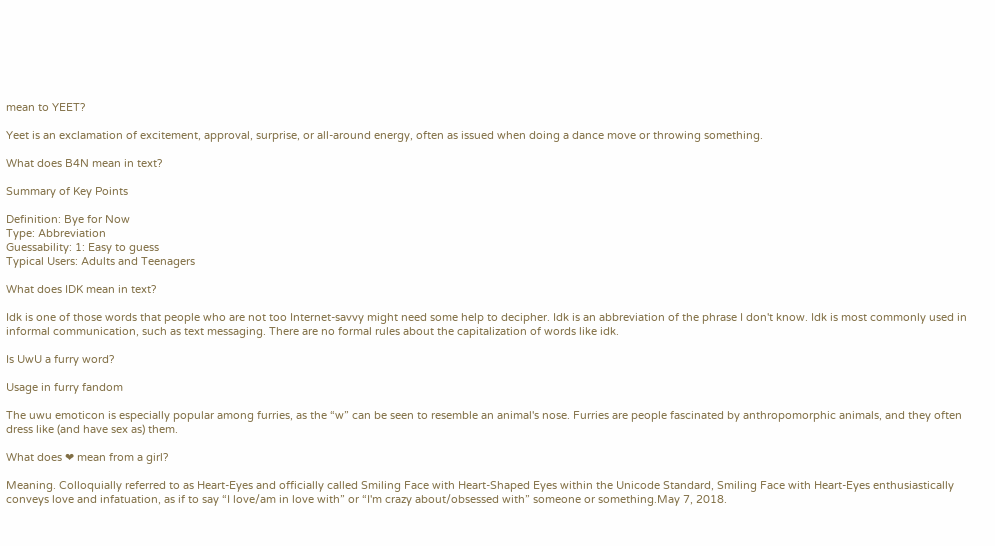mean to YEET?

Yeet is an exclamation of excitement, approval, surprise, or all-around energy, often as issued when doing a dance move or throwing something.

What does B4N mean in text?

Summary of Key Points

Definition: Bye for Now
Type: Abbreviation
Guessability: 1: Easy to guess
Typical Users: Adults and Teenagers

What does IDK mean in text?

Idk is one of those words that people who are not too Internet-savvy might need some help to decipher. Idk is an abbreviation of the phrase I don't know. Idk is most commonly used in informal communication, such as text messaging. There are no formal rules about the capitalization of words like idk.

Is UwU a furry word?

Usage in furry fandom

The uwu emoticon is especially popular among furries, as the “w” can be seen to resemble an animal's nose. Furries are people fascinated by anthropomorphic animals, and they often dress like (and have sex as) them.

What does ❤ mean from a girl?

Meaning. Colloquially referred to as Heart-Eyes and officially called Smiling Face with Heart-Shaped Eyes within the Unicode Standard, Smiling Face with Heart-Eyes enthusiastically conveys love and infatuation, as if to say “I love/am in love with” or “I'm crazy about/obsessed with” someone or something.May 7, 2018.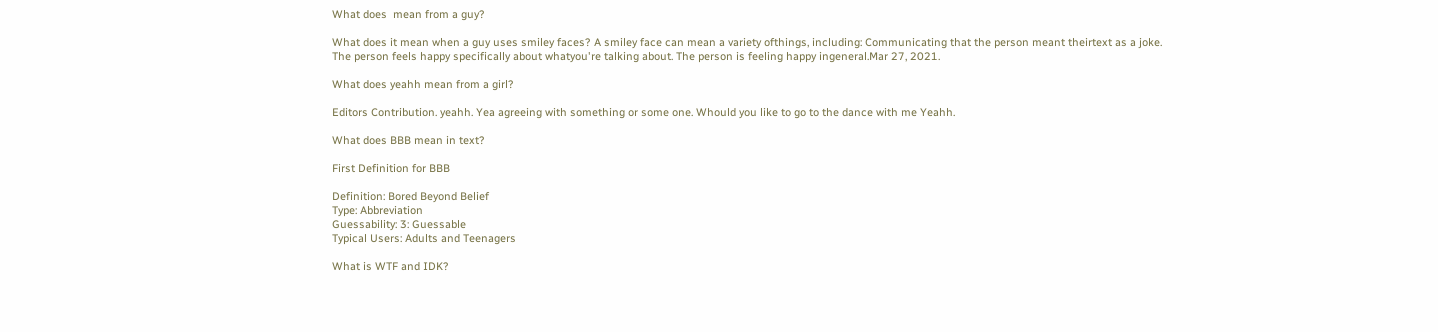What does  mean from a guy?

What does it mean when a guy uses smiley faces? A smiley face can mean a variety ofthings, including: Communicating that the person meant theirtext as a joke. The person feels happy specifically about whatyou're talking about. The person is feeling happy ingeneral.Mar 27, 2021.

What does yeahh mean from a girl?

Editors Contribution. yeahh. Yea agreeing with something or some one. Whould you like to go to the dance with me Yeahh.

What does BBB mean in text?

First Definition for BBB

Definition: Bored Beyond Belief
Type: Abbreviation
Guessability: 3: Guessable
Typical Users: Adults and Teenagers

What is WTF and IDK?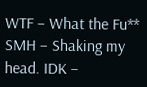WTF – What the Fu** SMH – Shaking my head. IDK –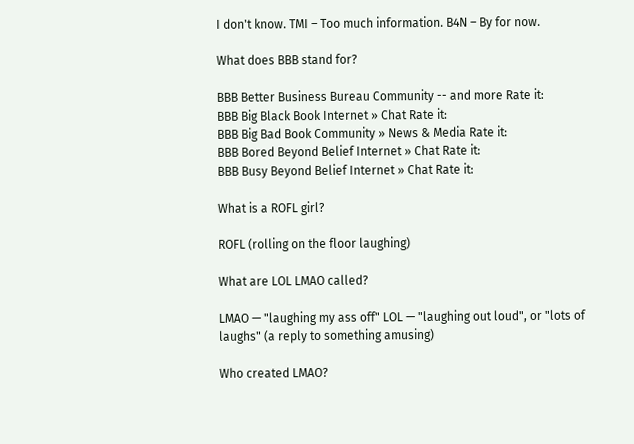I don't know. TMI – Too much information. B4N – By for now.

What does BBB stand for?

BBB Better Business Bureau Community -- and more Rate it:
BBB Big Black Book Internet » Chat Rate it:
BBB Big Bad Book Community » News & Media Rate it:
BBB Bored Beyond Belief Internet » Chat Rate it:
BBB Busy Beyond Belief Internet » Chat Rate it:

What is a ROFL girl?

ROFL (rolling on the floor laughing)

What are LOL LMAO called?

LMAO — "laughing my ass off" LOL — "laughing out loud", or "lots of laughs" (a reply to something amusing)

Who created LMAO?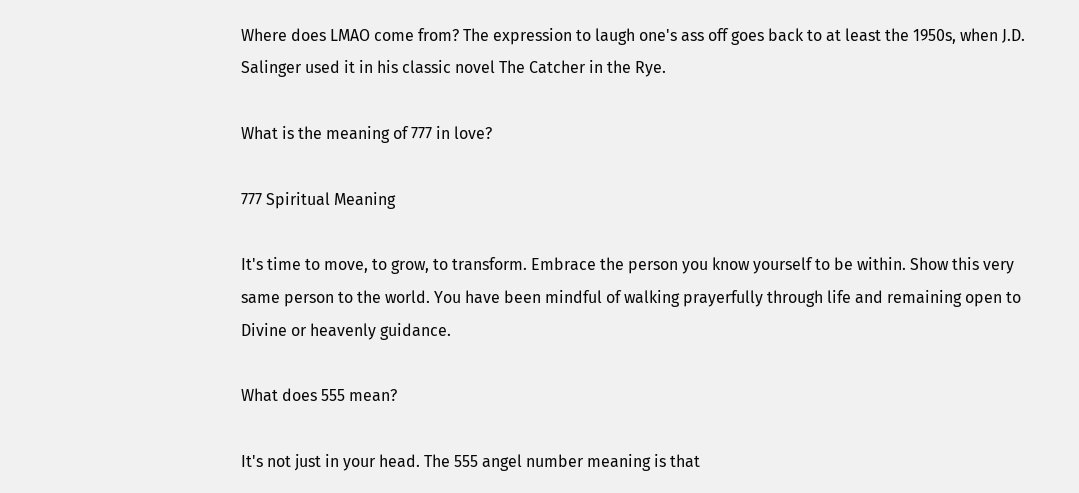Where does LMAO come from? The expression to laugh one's ass off goes back to at least the 1950s, when J.D. Salinger used it in his classic novel The Catcher in the Rye.

What is the meaning of 777 in love?

777 Spiritual Meaning

It's time to move, to grow, to transform. Embrace the person you know yourself to be within. Show this very same person to the world. You have been mindful of walking prayerfully through life and remaining open to Divine or heavenly guidance.

What does 555 mean?

It's not just in your head. The 555 angel number meaning is that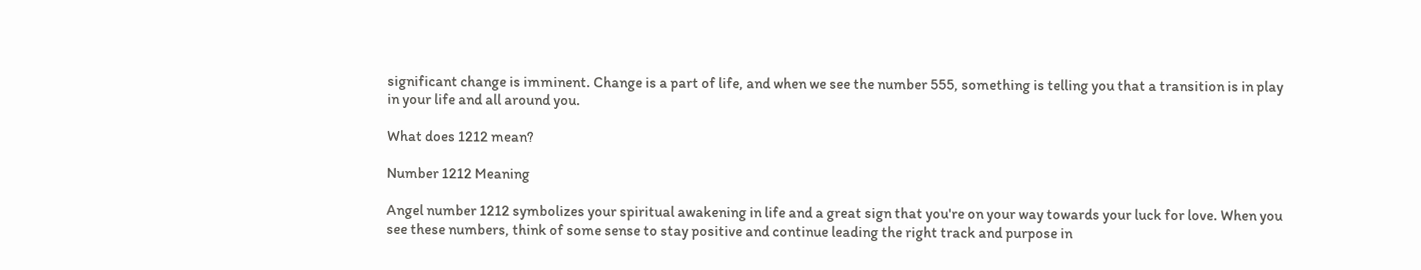significant change is imminent. Change is a part of life, and when we see the number 555, something is telling you that a transition is in play in your life and all around you.

What does 1212 mean?

Number 1212 Meaning

Angel number 1212 symbolizes your spiritual awakening in life and a great sign that you're on your way towards your luck for love. When you see these numbers, think of some sense to stay positive and continue leading the right track and purpose in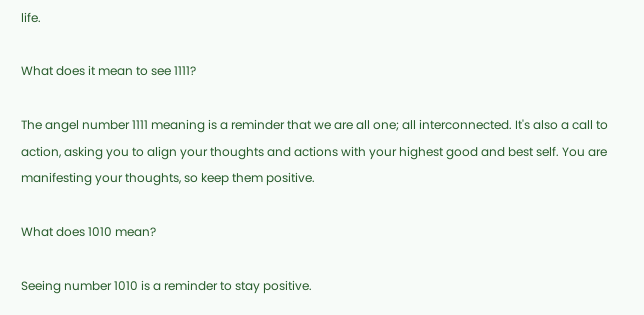life.

What does it mean to see 1111?

The angel number 1111 meaning is a reminder that we are all one; all interconnected. It's also a call to action, asking you to align your thoughts and actions with your highest good and best self. You are manifesting your thoughts, so keep them positive.

What does 1010 mean?

Seeing number 1010 is a reminder to stay positive.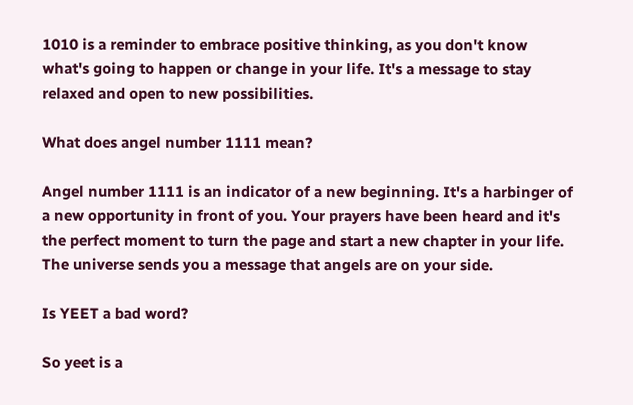1010 is a reminder to embrace positive thinking, as you don't know what's going to happen or change in your life. It's a message to stay relaxed and open to new possibilities.

What does angel number 1111 mean?

Angel number 1111 is an indicator of a new beginning. It's a harbinger of a new opportunity in front of you. Your prayers have been heard and it's the perfect moment to turn the page and start a new chapter in your life. The universe sends you a message that angels are on your side.

Is YEET a bad word?

So yeet is a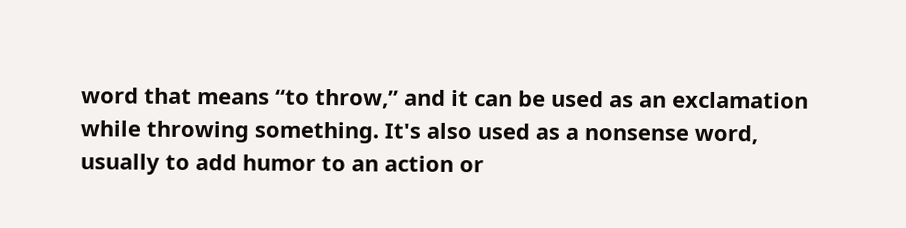word that means “to throw,” and it can be used as an exclamation while throwing something. It's also used as a nonsense word, usually to add humor to an action or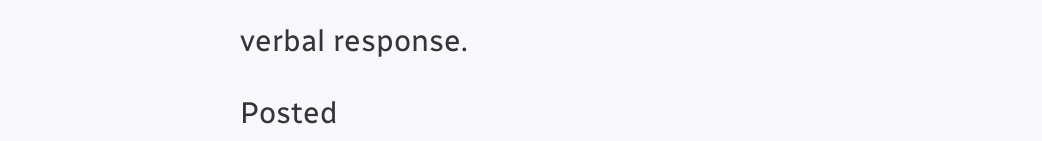verbal response.

Posted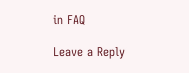in FAQ

Leave a Reply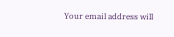Your email address will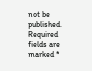not be published. Required fields are marked *